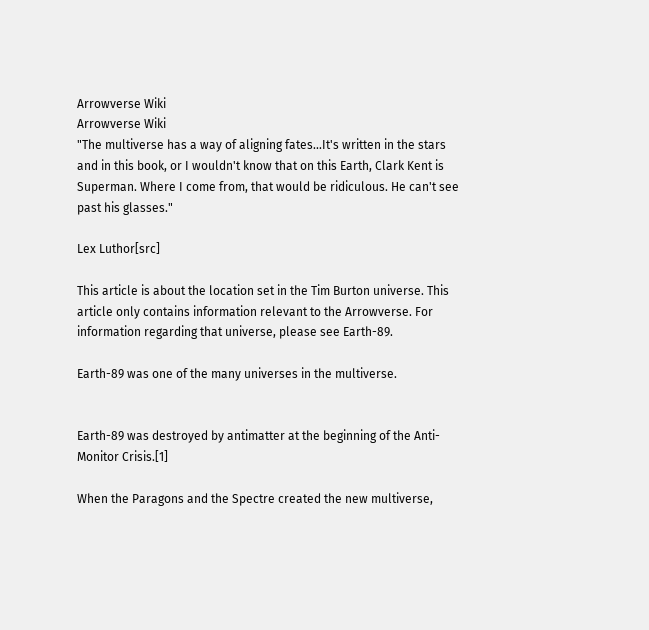Arrowverse Wiki
Arrowverse Wiki
"The multiverse has a way of aligning fates...It's written in the stars and in this book, or I wouldn't know that on this Earth, Clark Kent is Superman. Where I come from, that would be ridiculous. He can't see past his glasses."

Lex Luthor[src]

This article is about the location set in the Tim Burton universe. This article only contains information relevant to the Arrowverse. For information regarding that universe, please see Earth-89.

Earth-89 was one of the many universes in the multiverse.


Earth-89 was destroyed by antimatter at the beginning of the Anti-Monitor Crisis.[1]

When the Paragons and the Spectre created the new multiverse,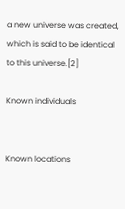a new universe was created, which is said to be identical to this universe.[2]

Known individuals


Known locations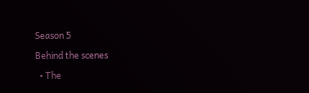Season 5

Behind the scenes

  • The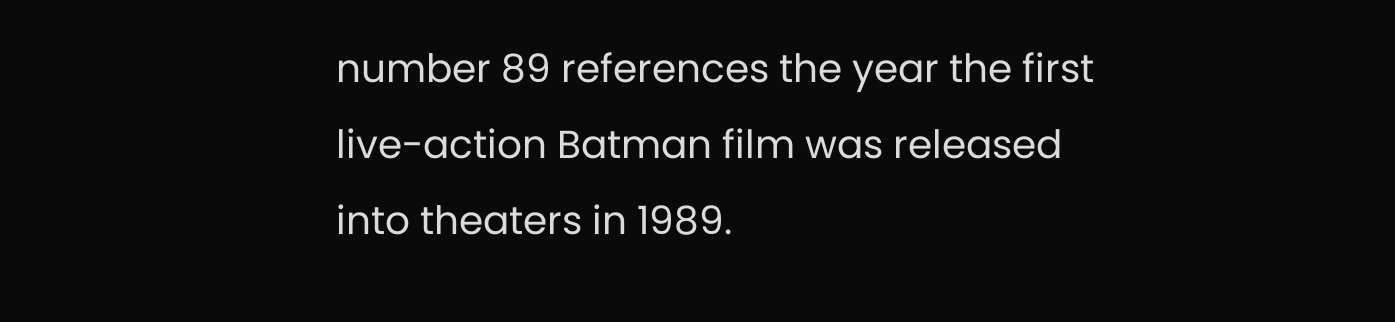number 89 references the year the first live-action Batman film was released into theaters in 1989.